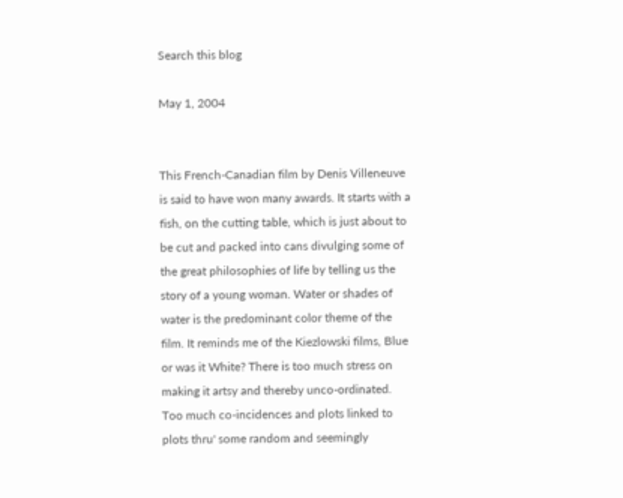Search this blog

May 1, 2004


This French-Canadian film by Denis Villeneuve is said to have won many awards. It starts with a fish, on the cutting table, which is just about to be cut and packed into cans divulging some of the great philosophies of life by telling us the story of a young woman. Water or shades of water is the predominant color theme of the film. It reminds me of the Kiezlowski films, Blue or was it White? There is too much stress on making it artsy and thereby unco-ordinated. Too much co-incidences and plots linked to plots thru' some random and seemingly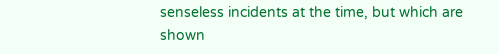senseless incidents at the time, but which are shown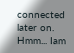connected later on. Hmm... Iam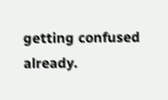getting confused already.